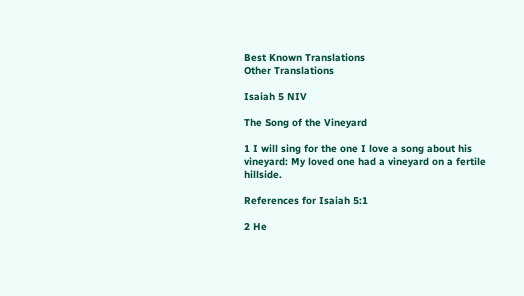Best Known Translations
Other Translations

Isaiah 5 NIV

The Song of the Vineyard

1 I will sing for the one I love a song about his vineyard: My loved one had a vineyard on a fertile hillside.

References for Isaiah 5:1

2 He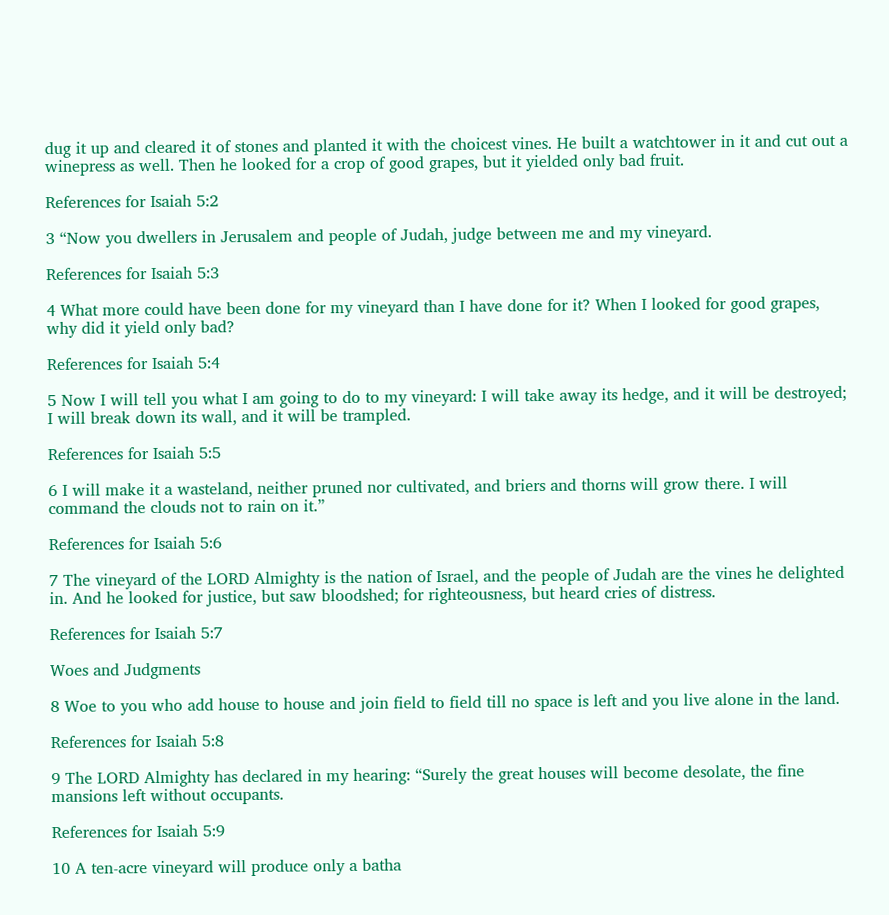dug it up and cleared it of stones and planted it with the choicest vines. He built a watchtower in it and cut out a winepress as well. Then he looked for a crop of good grapes, but it yielded only bad fruit.

References for Isaiah 5:2

3 “Now you dwellers in Jerusalem and people of Judah, judge between me and my vineyard.

References for Isaiah 5:3

4 What more could have been done for my vineyard than I have done for it? When I looked for good grapes, why did it yield only bad?

References for Isaiah 5:4

5 Now I will tell you what I am going to do to my vineyard: I will take away its hedge, and it will be destroyed; I will break down its wall, and it will be trampled.

References for Isaiah 5:5

6 I will make it a wasteland, neither pruned nor cultivated, and briers and thorns will grow there. I will command the clouds not to rain on it.”

References for Isaiah 5:6

7 The vineyard of the LORD Almighty is the nation of Israel, and the people of Judah are the vines he delighted in. And he looked for justice, but saw bloodshed; for righteousness, but heard cries of distress.

References for Isaiah 5:7

Woes and Judgments

8 Woe to you who add house to house and join field to field till no space is left and you live alone in the land.

References for Isaiah 5:8

9 The LORD Almighty has declared in my hearing: “Surely the great houses will become desolate, the fine mansions left without occupants.

References for Isaiah 5:9

10 A ten-acre vineyard will produce only a batha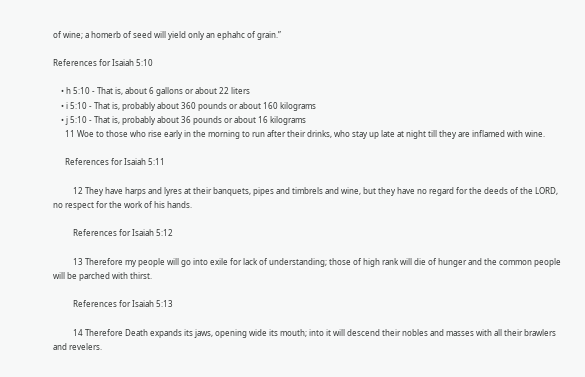of wine; a homerb of seed will yield only an ephahc of grain.”

References for Isaiah 5:10

    • h 5:10 - That is, about 6 gallons or about 22 liters
    • i 5:10 - That is, probably about 360 pounds or about 160 kilograms
    • j 5:10 - That is, probably about 36 pounds or about 16 kilograms
      11 Woe to those who rise early in the morning to run after their drinks, who stay up late at night till they are inflamed with wine.

      References for Isaiah 5:11

          12 They have harps and lyres at their banquets, pipes and timbrels and wine, but they have no regard for the deeds of the LORD, no respect for the work of his hands.

          References for Isaiah 5:12

          13 Therefore my people will go into exile for lack of understanding; those of high rank will die of hunger and the common people will be parched with thirst.

          References for Isaiah 5:13

          14 Therefore Death expands its jaws, opening wide its mouth; into it will descend their nobles and masses with all their brawlers and revelers.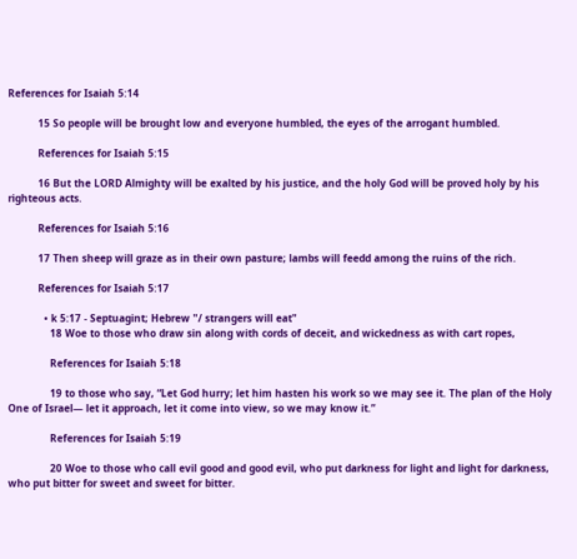References for Isaiah 5:14

          15 So people will be brought low and everyone humbled, the eyes of the arrogant humbled.

          References for Isaiah 5:15

          16 But the LORD Almighty will be exalted by his justice, and the holy God will be proved holy by his righteous acts.

          References for Isaiah 5:16

          17 Then sheep will graze as in their own pasture; lambs will feedd among the ruins of the rich.

          References for Isaiah 5:17

            • k 5:17 - Septuagint; Hebrew "/ strangers will eat"
              18 Woe to those who draw sin along with cords of deceit, and wickedness as with cart ropes,

              References for Isaiah 5:18

              19 to those who say, “Let God hurry; let him hasten his work so we may see it. The plan of the Holy One of Israel— let it approach, let it come into view, so we may know it.”

              References for Isaiah 5:19

              20 Woe to those who call evil good and good evil, who put darkness for light and light for darkness, who put bitter for sweet and sweet for bitter.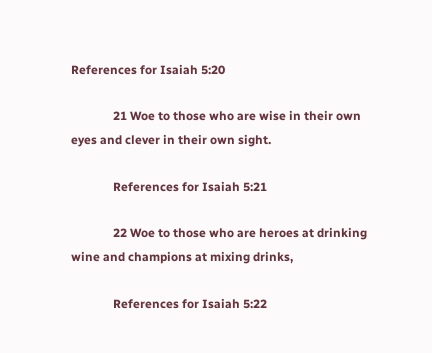References for Isaiah 5:20

              21 Woe to those who are wise in their own eyes and clever in their own sight.

              References for Isaiah 5:21

              22 Woe to those who are heroes at drinking wine and champions at mixing drinks,

              References for Isaiah 5:22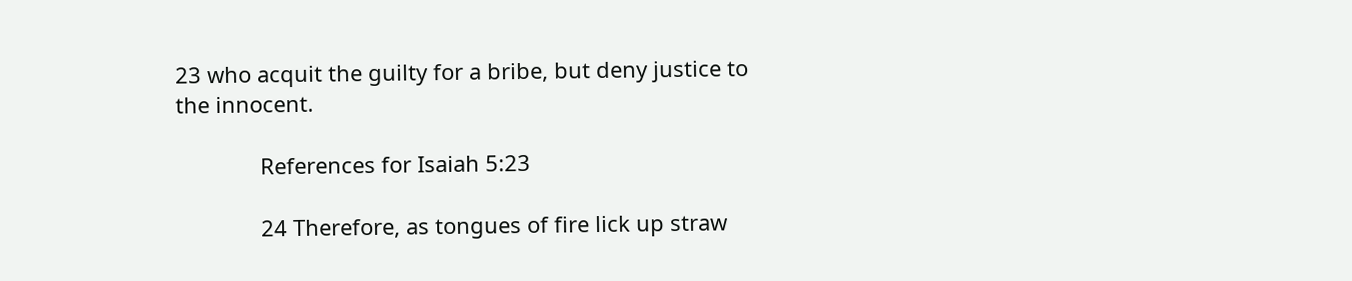23 who acquit the guilty for a bribe, but deny justice to the innocent.

              References for Isaiah 5:23

              24 Therefore, as tongues of fire lick up straw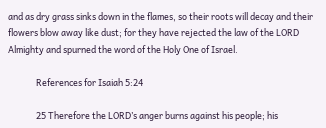and as dry grass sinks down in the flames, so their roots will decay and their flowers blow away like dust; for they have rejected the law of the LORD Almighty and spurned the word of the Holy One of Israel.

              References for Isaiah 5:24

              25 Therefore the LORD’s anger burns against his people; his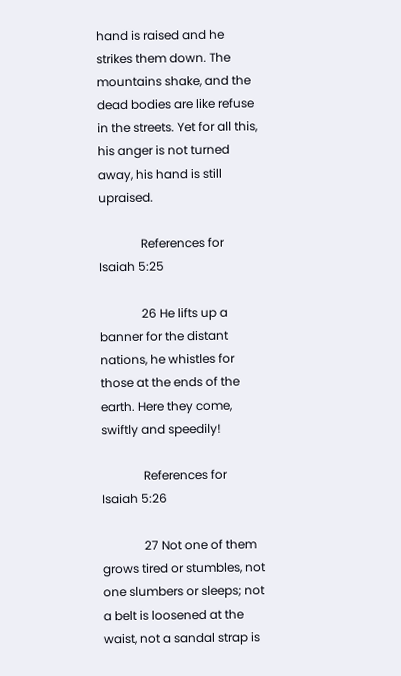hand is raised and he strikes them down. The mountains shake, and the dead bodies are like refuse in the streets. Yet for all this, his anger is not turned away, his hand is still upraised.

              References for Isaiah 5:25

              26 He lifts up a banner for the distant nations, he whistles for those at the ends of the earth. Here they come, swiftly and speedily!

              References for Isaiah 5:26

              27 Not one of them grows tired or stumbles, not one slumbers or sleeps; not a belt is loosened at the waist, not a sandal strap is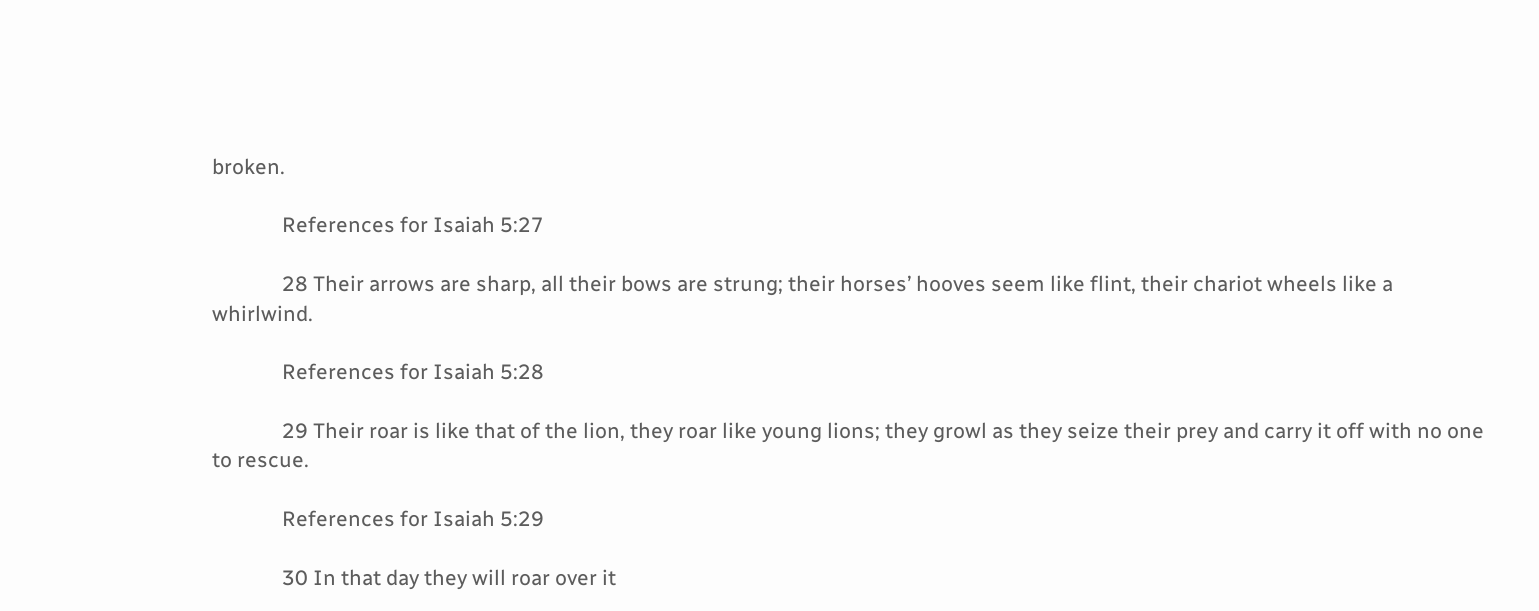broken.

              References for Isaiah 5:27

              28 Their arrows are sharp, all their bows are strung; their horses’ hooves seem like flint, their chariot wheels like a whirlwind.

              References for Isaiah 5:28

              29 Their roar is like that of the lion, they roar like young lions; they growl as they seize their prey and carry it off with no one to rescue.

              References for Isaiah 5:29

              30 In that day they will roar over it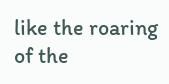like the roaring of the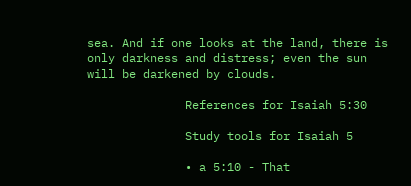sea. And if one looks at the land, there is only darkness and distress; even the sun will be darkened by clouds.

              References for Isaiah 5:30

              Study tools for Isaiah 5

              • a 5:10 - That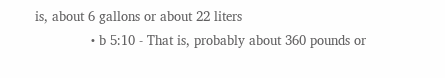is, about 6 gallons or about 22 liters
              • b 5:10 - That is, probably about 360 pounds or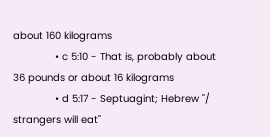about 160 kilograms
              • c 5:10 - That is, probably about 36 pounds or about 16 kilograms
              • d 5:17 - Septuagint; Hebrew "/ strangers will eat"